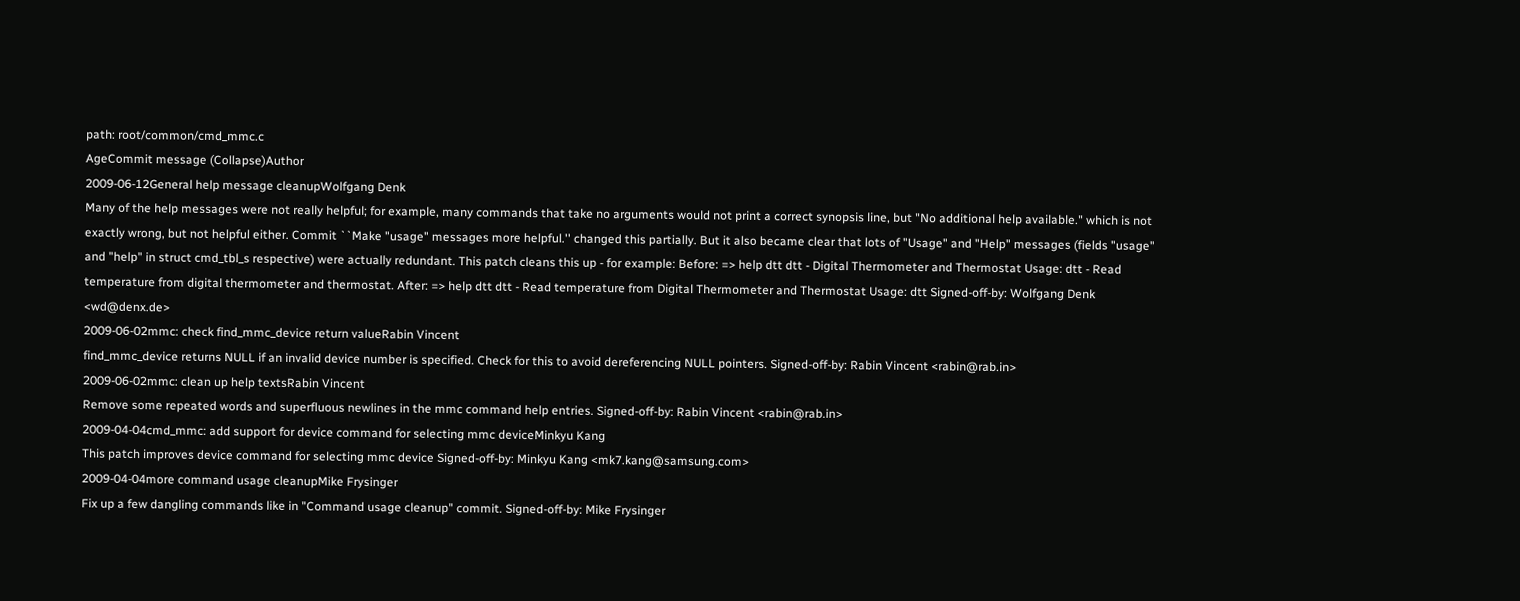path: root/common/cmd_mmc.c
AgeCommit message (Collapse)Author
2009-06-12General help message cleanupWolfgang Denk
Many of the help messages were not really helpful; for example, many commands that take no arguments would not print a correct synopsis line, but "No additional help available." which is not exactly wrong, but not helpful either. Commit ``Make "usage" messages more helpful.'' changed this partially. But it also became clear that lots of "Usage" and "Help" messages (fields "usage" and "help" in struct cmd_tbl_s respective) were actually redundant. This patch cleans this up - for example: Before: => help dtt dtt - Digital Thermometer and Thermostat Usage: dtt - Read temperature from digital thermometer and thermostat. After: => help dtt dtt - Read temperature from Digital Thermometer and Thermostat Usage: dtt Signed-off-by: Wolfgang Denk <wd@denx.de>
2009-06-02mmc: check find_mmc_device return valueRabin Vincent
find_mmc_device returns NULL if an invalid device number is specified. Check for this to avoid dereferencing NULL pointers. Signed-off-by: Rabin Vincent <rabin@rab.in>
2009-06-02mmc: clean up help textsRabin Vincent
Remove some repeated words and superfluous newlines in the mmc command help entries. Signed-off-by: Rabin Vincent <rabin@rab.in>
2009-04-04cmd_mmc: add support for device command for selecting mmc deviceMinkyu Kang
This patch improves device command for selecting mmc device Signed-off-by: Minkyu Kang <mk7.kang@samsung.com>
2009-04-04more command usage cleanupMike Frysinger
Fix up a few dangling commands like in "Command usage cleanup" commit. Signed-off-by: Mike Frysinger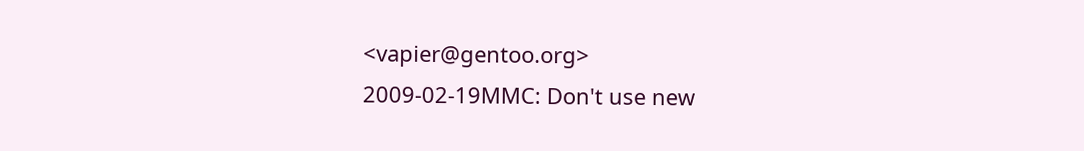<vapier@gentoo.org>
2009-02-19MMC: Don't use new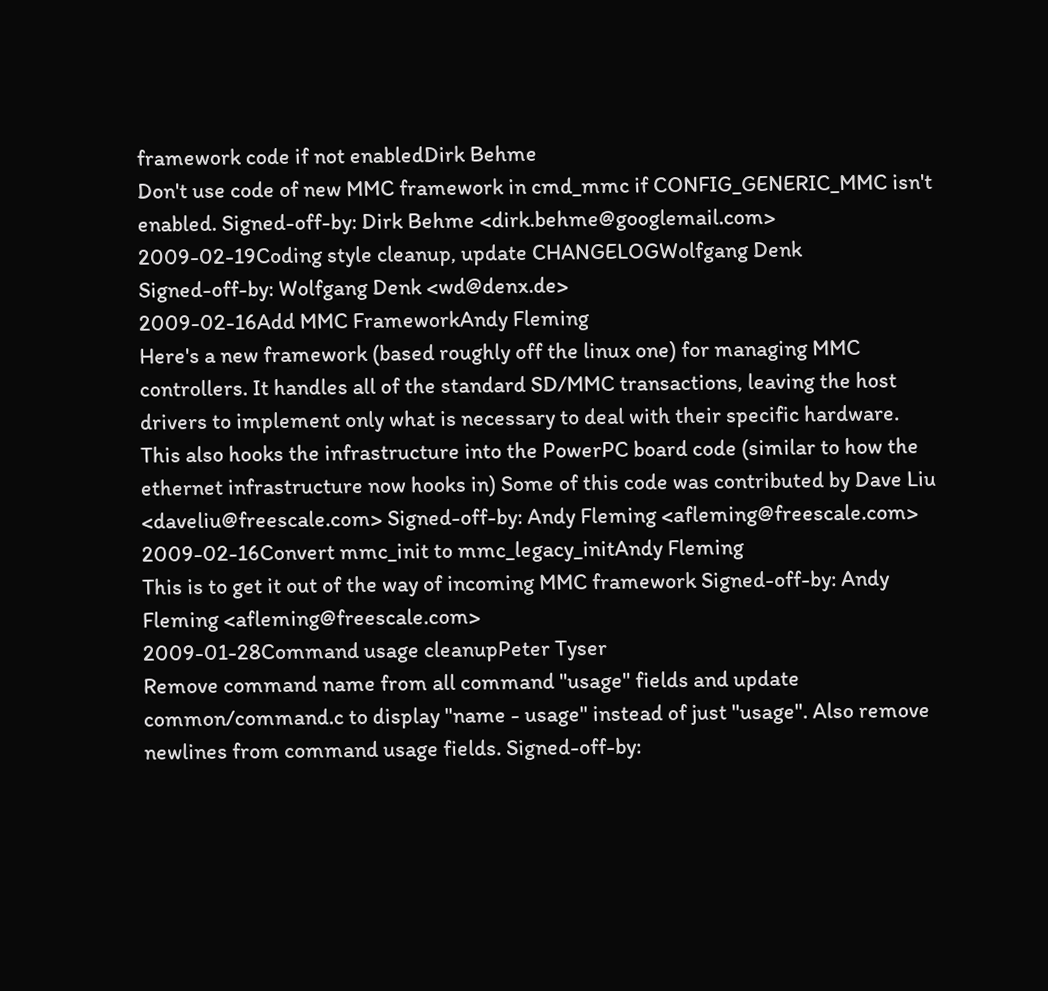framework code if not enabledDirk Behme
Don't use code of new MMC framework in cmd_mmc if CONFIG_GENERIC_MMC isn't enabled. Signed-off-by: Dirk Behme <dirk.behme@googlemail.com>
2009-02-19Coding style cleanup, update CHANGELOGWolfgang Denk
Signed-off-by: Wolfgang Denk <wd@denx.de>
2009-02-16Add MMC FrameworkAndy Fleming
Here's a new framework (based roughly off the linux one) for managing MMC controllers. It handles all of the standard SD/MMC transactions, leaving the host drivers to implement only what is necessary to deal with their specific hardware. This also hooks the infrastructure into the PowerPC board code (similar to how the ethernet infrastructure now hooks in) Some of this code was contributed by Dave Liu <daveliu@freescale.com> Signed-off-by: Andy Fleming <afleming@freescale.com>
2009-02-16Convert mmc_init to mmc_legacy_initAndy Fleming
This is to get it out of the way of incoming MMC framework Signed-off-by: Andy Fleming <afleming@freescale.com>
2009-01-28Command usage cleanupPeter Tyser
Remove command name from all command "usage" fields and update common/command.c to display "name - usage" instead of just "usage". Also remove newlines from command usage fields. Signed-off-by: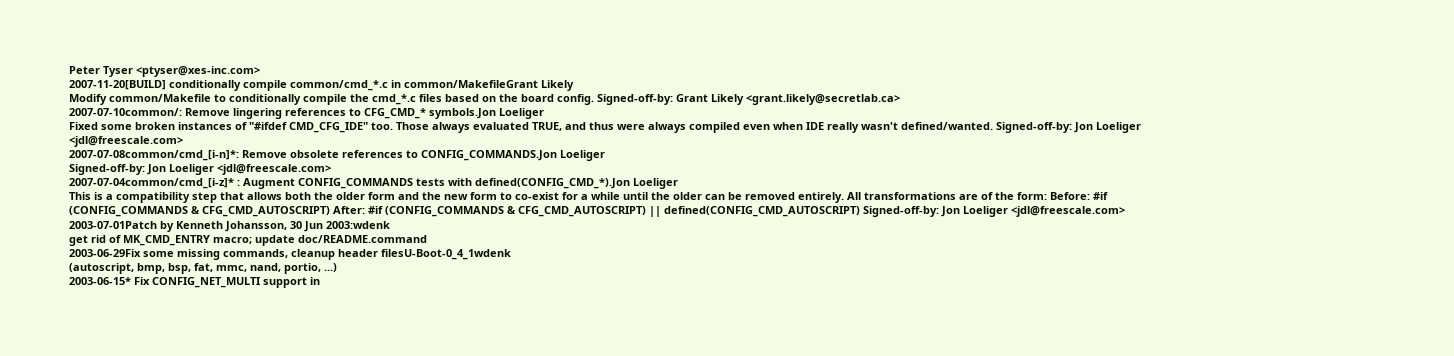Peter Tyser <ptyser@xes-inc.com>
2007-11-20[BUILD] conditionally compile common/cmd_*.c in common/MakefileGrant Likely
Modify common/Makefile to conditionally compile the cmd_*.c files based on the board config. Signed-off-by: Grant Likely <grant.likely@secretlab.ca>
2007-07-10common/: Remove lingering references to CFG_CMD_* symbols.Jon Loeliger
Fixed some broken instances of "#ifdef CMD_CFG_IDE" too. Those always evaluated TRUE, and thus were always compiled even when IDE really wasn't defined/wanted. Signed-off-by: Jon Loeliger <jdl@freescale.com>
2007-07-08common/cmd_[i-n]*: Remove obsolete references to CONFIG_COMMANDS.Jon Loeliger
Signed-off-by: Jon Loeliger <jdl@freescale.com>
2007-07-04common/cmd_[i-z]* : Augment CONFIG_COMMANDS tests with defined(CONFIG_CMD_*).Jon Loeliger
This is a compatibility step that allows both the older form and the new form to co-exist for a while until the older can be removed entirely. All transformations are of the form: Before: #if (CONFIG_COMMANDS & CFG_CMD_AUTOSCRIPT) After: #if (CONFIG_COMMANDS & CFG_CMD_AUTOSCRIPT) || defined(CONFIG_CMD_AUTOSCRIPT) Signed-off-by: Jon Loeliger <jdl@freescale.com>
2003-07-01Patch by Kenneth Johansson, 30 Jun 2003:wdenk
get rid of MK_CMD_ENTRY macro; update doc/README.command
2003-06-29Fix some missing commands, cleanup header filesU-Boot-0_4_1wdenk
(autoscript, bmp, bsp, fat, mmc, nand, portio, ...)
2003-06-15* Fix CONFIG_NET_MULTI support in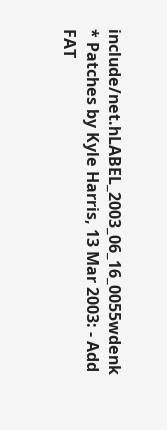include/net.hLABEL_2003_06_16_0055wdenk
* Patches by Kyle Harris, 13 Mar 2003: - Add FAT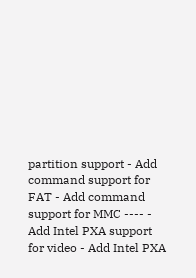partition support - Add command support for FAT - Add command support for MMC ---- - Add Intel PXA support for video - Add Intel PXA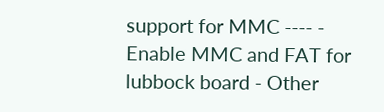support for MMC ---- - Enable MMC and FAT for lubbock board - Other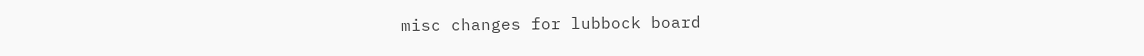misc changes for lubbock board